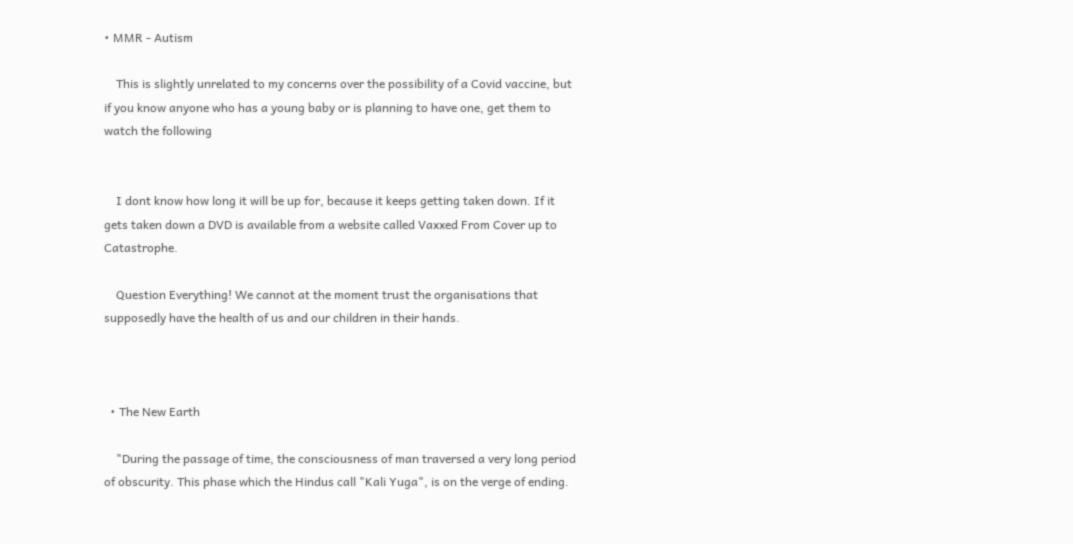• MMR - Autism

    This is slightly unrelated to my concerns over the possibility of a Covid vaccine, but if you know anyone who has a young baby or is planning to have one, get them to watch the following


    I dont know how long it will be up for, because it keeps getting taken down. If it gets taken down a DVD is available from a website called Vaxxed From Cover up to Catastrophe.

    Question Everything! We cannot at the moment trust the organisations that supposedly have the health of us and our children in their hands.



  • The New Earth

    "During the passage of time, the consciousness of man traversed a very long period of obscurity. This phase which the Hindus call "Kali Yuga", is on the verge of ending.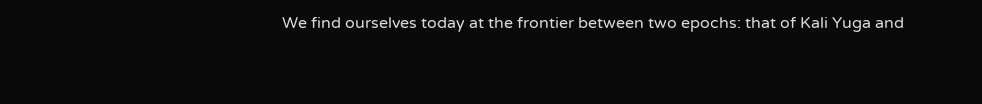We find ourselves today at the frontier between two epochs: that of Kali Yuga and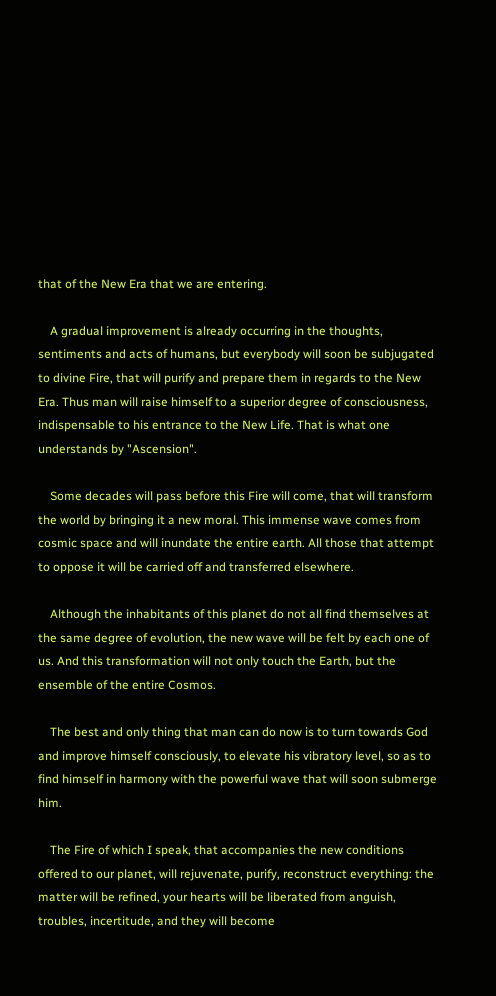that of the New Era that we are entering.

    A gradual improvement is already occurring in the thoughts, sentiments and acts of humans, but everybody will soon be subjugated to divine Fire, that will purify and prepare them in regards to the New Era. Thus man will raise himself to a superior degree of consciousness, indispensable to his entrance to the New Life. That is what one understands by "Ascension".

    Some decades will pass before this Fire will come, that will transform the world by bringing it a new moral. This immense wave comes from cosmic space and will inundate the entire earth. All those that attempt to oppose it will be carried off and transferred elsewhere.

    Although the inhabitants of this planet do not all find themselves at the same degree of evolution, the new wave will be felt by each one of us. And this transformation will not only touch the Earth, but the ensemble of the entire Cosmos.

    The best and only thing that man can do now is to turn towards God and improve himself consciously, to elevate his vibratory level, so as to find himself in harmony with the powerful wave that will soon submerge him.

    The Fire of which I speak, that accompanies the new conditions offered to our planet, will rejuvenate, purify, reconstruct everything: the matter will be refined, your hearts will be liberated from anguish, troubles, incertitude, and they will become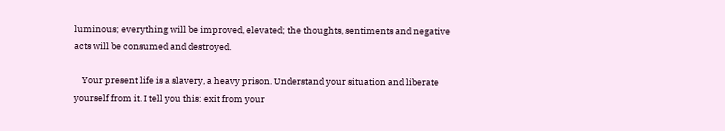luminous; everything will be improved, elevated; the thoughts, sentiments and negative acts will be consumed and destroyed.

    Your present life is a slavery, a heavy prison. Understand your situation and liberate yourself from it. I tell you this: exit from your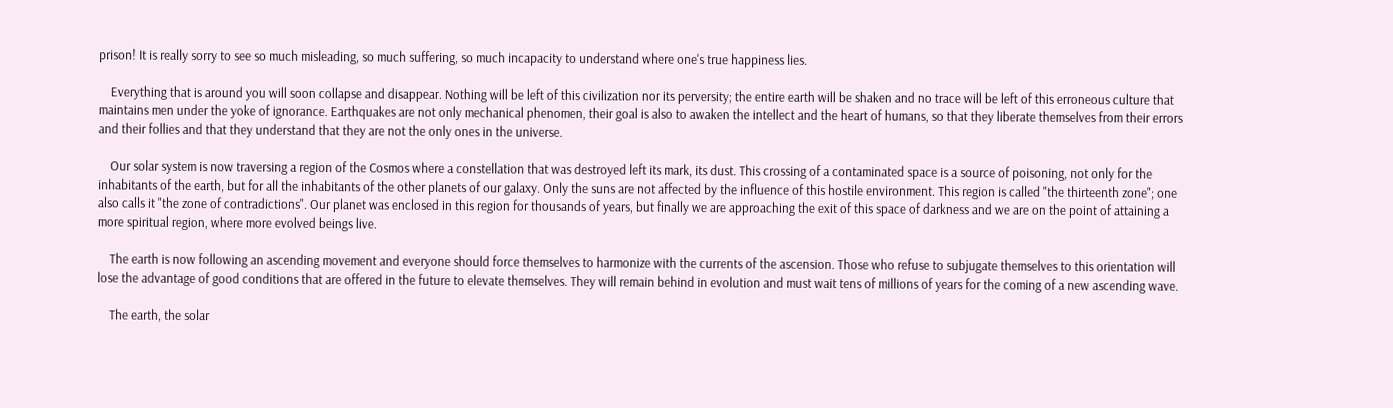prison! It is really sorry to see so much misleading, so much suffering, so much incapacity to understand where one's true happiness lies.

    Everything that is around you will soon collapse and disappear. Nothing will be left of this civilization nor its perversity; the entire earth will be shaken and no trace will be left of this erroneous culture that maintains men under the yoke of ignorance. Earthquakes are not only mechanical phenomen, their goal is also to awaken the intellect and the heart of humans, so that they liberate themselves from their errors and their follies and that they understand that they are not the only ones in the universe.

    Our solar system is now traversing a region of the Cosmos where a constellation that was destroyed left its mark, its dust. This crossing of a contaminated space is a source of poisoning, not only for the inhabitants of the earth, but for all the inhabitants of the other planets of our galaxy. Only the suns are not affected by the influence of this hostile environment. This region is called "the thirteenth zone"; one also calls it "the zone of contradictions". Our planet was enclosed in this region for thousands of years, but finally we are approaching the exit of this space of darkness and we are on the point of attaining a more spiritual region, where more evolved beings live.

    The earth is now following an ascending movement and everyone should force themselves to harmonize with the currents of the ascension. Those who refuse to subjugate themselves to this orientation will lose the advantage of good conditions that are offered in the future to elevate themselves. They will remain behind in evolution and must wait tens of millions of years for the coming of a new ascending wave.

    The earth, the solar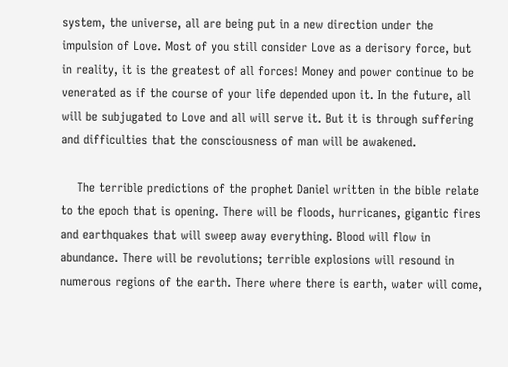system, the universe, all are being put in a new direction under the impulsion of Love. Most of you still consider Love as a derisory force, but in reality, it is the greatest of all forces! Money and power continue to be venerated as if the course of your life depended upon it. In the future, all will be subjugated to Love and all will serve it. But it is through suffering and difficulties that the consciousness of man will be awakened.

    The terrible predictions of the prophet Daniel written in the bible relate to the epoch that is opening. There will be floods, hurricanes, gigantic fires and earthquakes that will sweep away everything. Blood will flow in abundance. There will be revolutions; terrible explosions will resound in numerous regions of the earth. There where there is earth, water will come,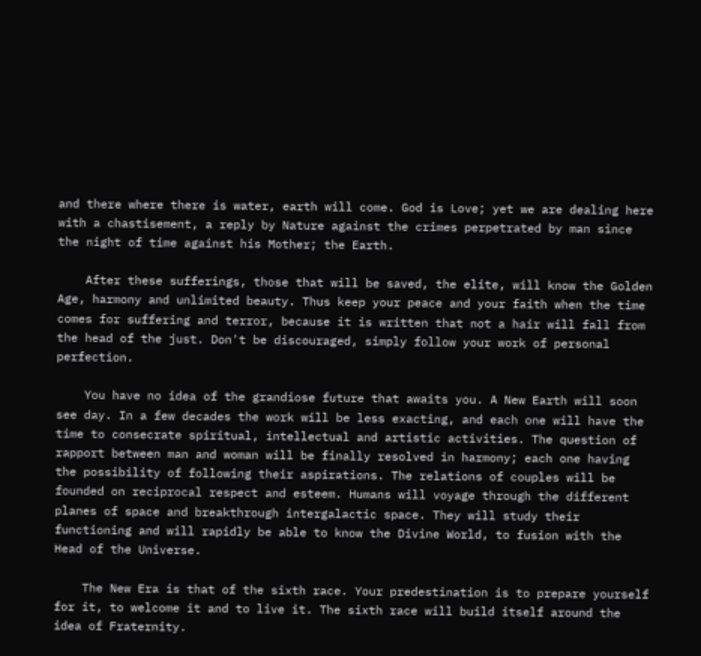and there where there is water, earth will come. God is Love; yet we are dealing here with a chastisement, a reply by Nature against the crimes perpetrated by man since the night of time against his Mother; the Earth.

    After these sufferings, those that will be saved, the elite, will know the Golden Age, harmony and unlimited beauty. Thus keep your peace and your faith when the time comes for suffering and terror, because it is written that not a hair will fall from the head of the just. Don't be discouraged, simply follow your work of personal perfection.

    You have no idea of the grandiose future that awaits you. A New Earth will soon see day. In a few decades the work will be less exacting, and each one will have the time to consecrate spiritual, intellectual and artistic activities. The question of rapport between man and woman will be finally resolved in harmony; each one having the possibility of following their aspirations. The relations of couples will be founded on reciprocal respect and esteem. Humans will voyage through the different planes of space and breakthrough intergalactic space. They will study their functioning and will rapidly be able to know the Divine World, to fusion with the Head of the Universe.

    The New Era is that of the sixth race. Your predestination is to prepare yourself for it, to welcome it and to live it. The sixth race will build itself around the idea of Fraternity.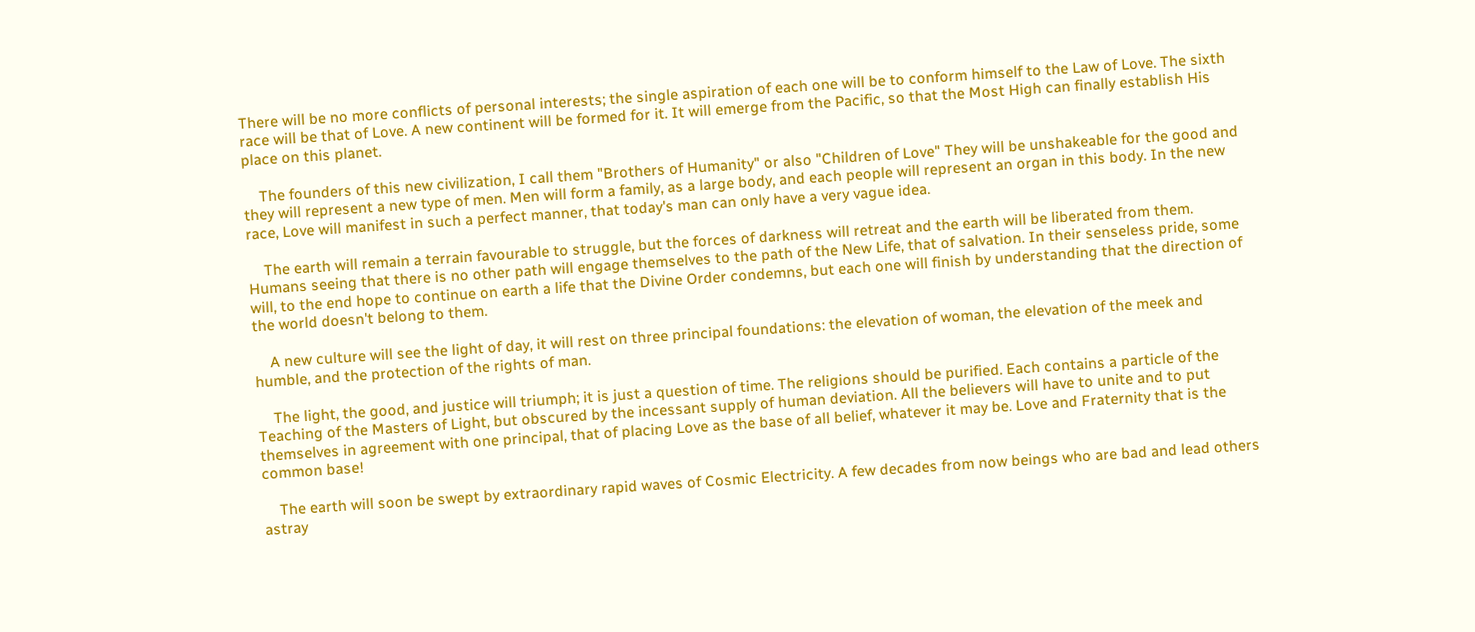There will be no more conflicts of personal interests; the single aspiration of each one will be to conform himself to the Law of Love. The sixth race will be that of Love. A new continent will be formed for it. It will emerge from the Pacific, so that the Most High can finally establish His place on this planet.

    The founders of this new civilization, I call them "Brothers of Humanity" or also "Children of Love" They will be unshakeable for the good and they will represent a new type of men. Men will form a family, as a large body, and each people will represent an organ in this body. In the new race, Love will manifest in such a perfect manner, that today's man can only have a very vague idea.

    The earth will remain a terrain favourable to struggle, but the forces of darkness will retreat and the earth will be liberated from them. Humans seeing that there is no other path will engage themselves to the path of the New Life, that of salvation. In their senseless pride, some will, to the end hope to continue on earth a life that the Divine Order condemns, but each one will finish by understanding that the direction of the world doesn't belong to them.

    A new culture will see the light of day, it will rest on three principal foundations: the elevation of woman, the elevation of the meek and humble, and the protection of the rights of man.

    The light, the good, and justice will triumph; it is just a question of time. The religions should be purified. Each contains a particle of the Teaching of the Masters of Light, but obscured by the incessant supply of human deviation. All the believers will have to unite and to put themselves in agreement with one principal, that of placing Love as the base of all belief, whatever it may be. Love and Fraternity that is the common base!

    The earth will soon be swept by extraordinary rapid waves of Cosmic Electricity. A few decades from now beings who are bad and lead others astray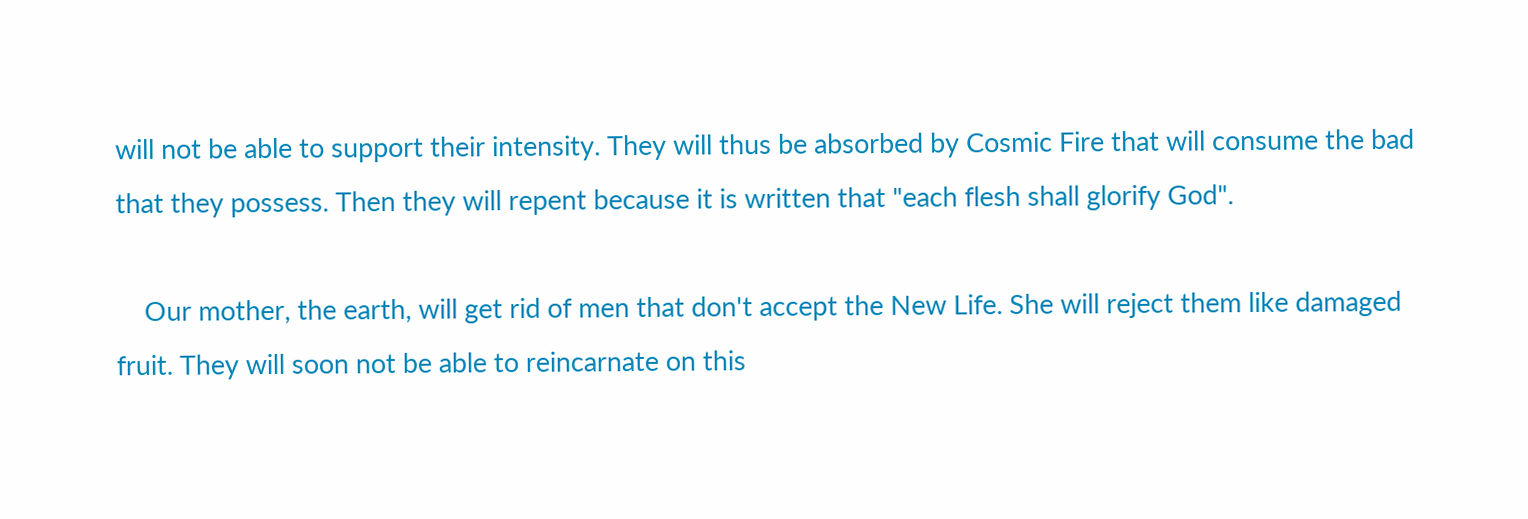will not be able to support their intensity. They will thus be absorbed by Cosmic Fire that will consume the bad that they possess. Then they will repent because it is written that "each flesh shall glorify God".

    Our mother, the earth, will get rid of men that don't accept the New Life. She will reject them like damaged fruit. They will soon not be able to reincarnate on this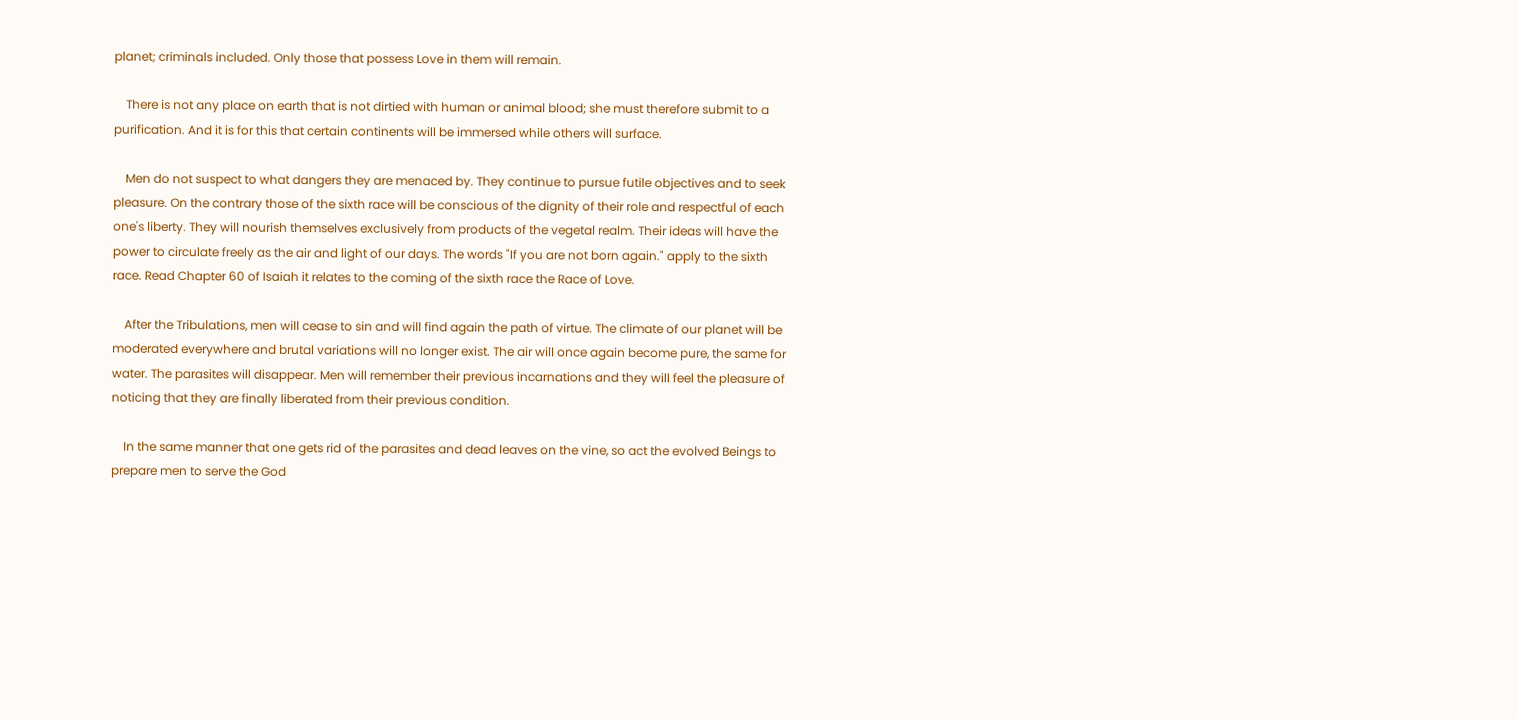planet; criminals included. Only those that possess Love in them will remain.

    There is not any place on earth that is not dirtied with human or animal blood; she must therefore submit to a purification. And it is for this that certain continents will be immersed while others will surface.

    Men do not suspect to what dangers they are menaced by. They continue to pursue futile objectives and to seek pleasure. On the contrary those of the sixth race will be conscious of the dignity of their role and respectful of each one's liberty. They will nourish themselves exclusively from products of the vegetal realm. Their ideas will have the power to circulate freely as the air and light of our days. The words "If you are not born again." apply to the sixth race. Read Chapter 60 of Isaiah it relates to the coming of the sixth race the Race of Love.

    After the Tribulations, men will cease to sin and will find again the path of virtue. The climate of our planet will be moderated everywhere and brutal variations will no longer exist. The air will once again become pure, the same for water. The parasites will disappear. Men will remember their previous incarnations and they will feel the pleasure of noticing that they are finally liberated from their previous condition.

    In the same manner that one gets rid of the parasites and dead leaves on the vine, so act the evolved Beings to prepare men to serve the God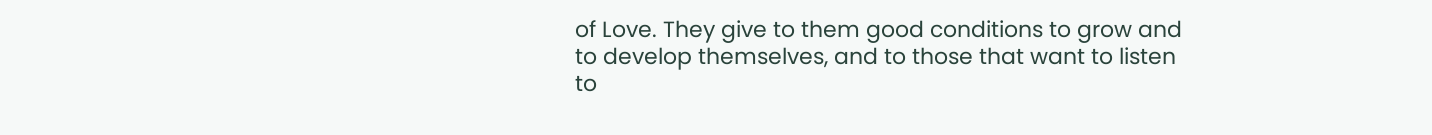of Love. They give to them good conditions to grow and to develop themselves, and to those that want to listen to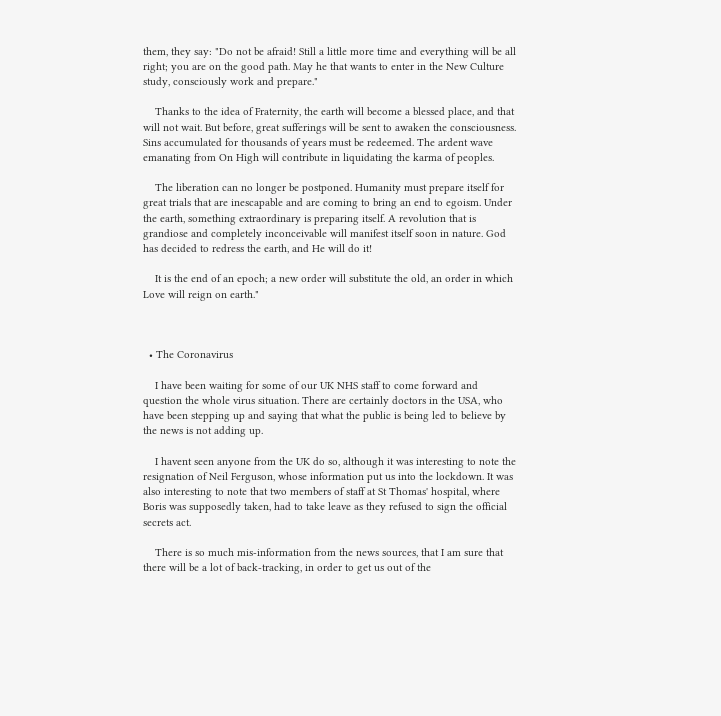them, they say: "Do not be afraid! Still a little more time and everything will be all right; you are on the good path. May he that wants to enter in the New Culture study, consciously work and prepare."

    Thanks to the idea of Fraternity, the earth will become a blessed place, and that will not wait. But before, great sufferings will be sent to awaken the consciousness. Sins accumulated for thousands of years must be redeemed. The ardent wave emanating from On High will contribute in liquidating the karma of peoples.

    The liberation can no longer be postponed. Humanity must prepare itself for great trials that are inescapable and are coming to bring an end to egoism. Under the earth, something extraordinary is preparing itself. A revolution that is grandiose and completely inconceivable will manifest itself soon in nature. God has decided to redress the earth, and He will do it!

    It is the end of an epoch; a new order will substitute the old, an order in which Love will reign on earth."



  • The Coronavirus

    I have been waiting for some of our UK NHS staff to come forward and question the whole virus situation. There are certainly doctors in the USA, who have been stepping up and saying that what the public is being led to believe by the news is not adding up.

    I havent seen anyone from the UK do so, although it was interesting to note the resignation of Neil Ferguson, whose information put us into the lockdown. It was also interesting to note that two members of staff at St Thomas' hospital, where Boris was supposedly taken, had to take leave as they refused to sign the official secrets act.

    There is so much mis-information from the news sources, that I am sure that there will be a lot of back-tracking, in order to get us out of the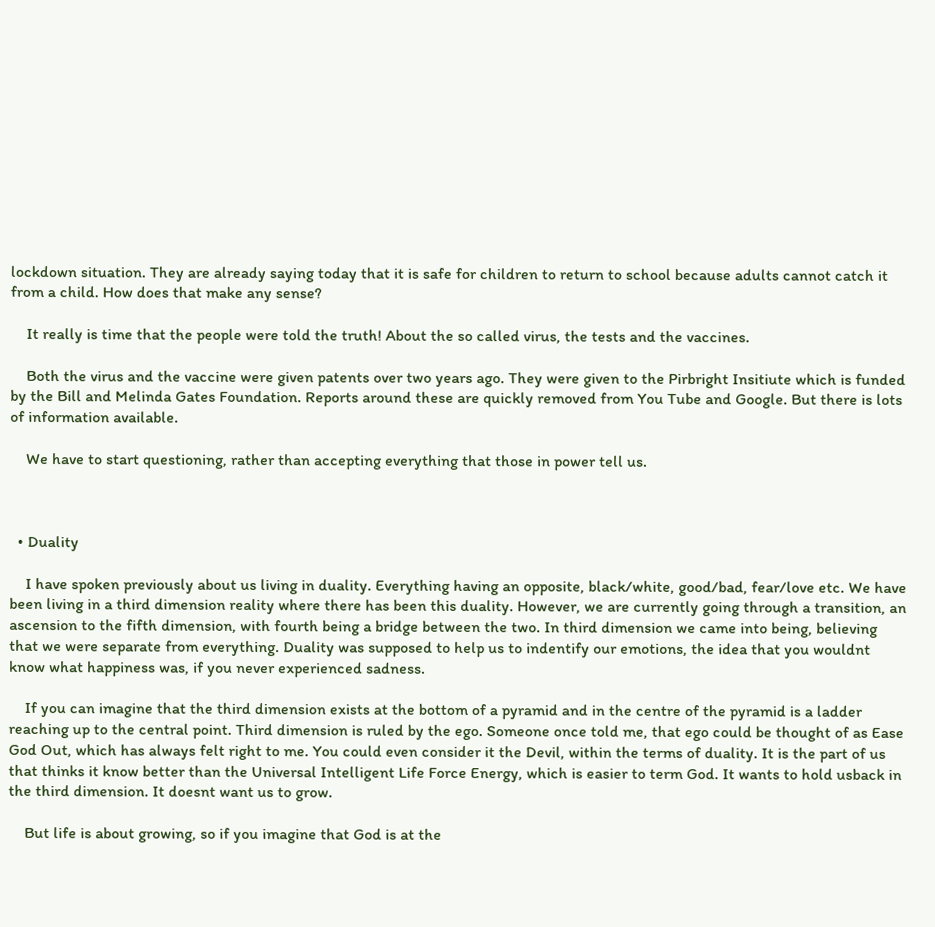lockdown situation. They are already saying today that it is safe for children to return to school because adults cannot catch it from a child. How does that make any sense?

    It really is time that the people were told the truth! About the so called virus, the tests and the vaccines.

    Both the virus and the vaccine were given patents over two years ago. They were given to the Pirbright Insitiute which is funded by the Bill and Melinda Gates Foundation. Reports around these are quickly removed from You Tube and Google. But there is lots of information available.

    We have to start questioning, rather than accepting everything that those in power tell us.



  • Duality

    I have spoken previously about us living in duality. Everything having an opposite, black/white, good/bad, fear/love etc. We have been living in a third dimension reality where there has been this duality. However, we are currently going through a transition, an ascension to the fifth dimension, with fourth being a bridge between the two. In third dimension we came into being, believing that we were separate from everything. Duality was supposed to help us to indentify our emotions, the idea that you wouldnt know what happiness was, if you never experienced sadness.

    If you can imagine that the third dimension exists at the bottom of a pyramid and in the centre of the pyramid is a ladder reaching up to the central point. Third dimension is ruled by the ego. Someone once told me, that ego could be thought of as Ease God Out, which has always felt right to me. You could even consider it the Devil, within the terms of duality. It is the part of us that thinks it know better than the Universal Intelligent Life Force Energy, which is easier to term God. It wants to hold usback in the third dimension. It doesnt want us to grow.

    But life is about growing, so if you imagine that God is at the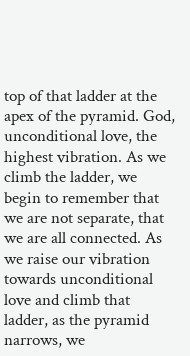top of that ladder at the apex of the pyramid. God, unconditional love, the highest vibration. As we climb the ladder, we begin to remember that we are not separate, that we are all connected. As we raise our vibration towards unconditional love and climb that ladder, as the pyramid narrows, we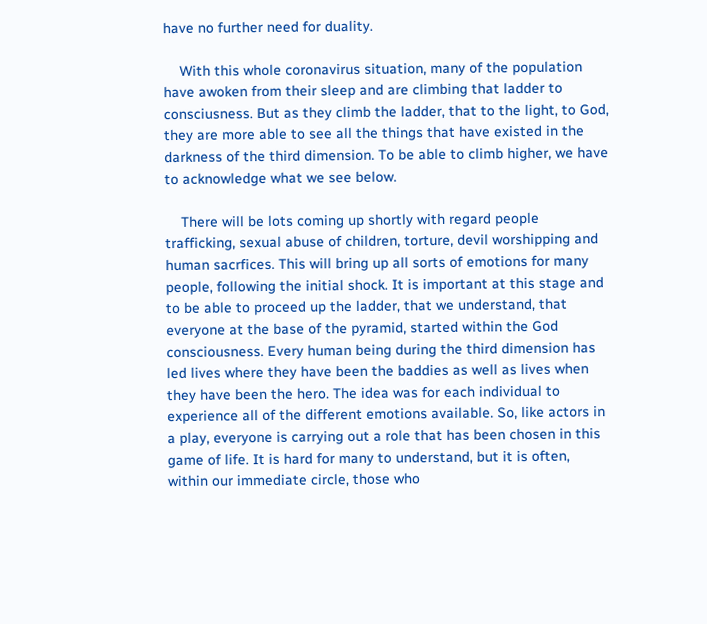have no further need for duality.

    With this whole coronavirus situation, many of the population have awoken from their sleep and are climbing that ladder to consciusness. But as they climb the ladder, that to the light, to God, they are more able to see all the things that have existed in the darkness of the third dimension. To be able to climb higher, we have to acknowledge what we see below.

    There will be lots coming up shortly with regard people trafficking, sexual abuse of children, torture, devil worshipping and human sacrfices. This will bring up all sorts of emotions for many people, following the initial shock. It is important at this stage and to be able to proceed up the ladder, that we understand, that everyone at the base of the pyramid, started within the God consciousness. Every human being during the third dimension has led lives where they have been the baddies as well as lives when they have been the hero. The idea was for each individual to experience all of the different emotions available. So, like actors in a play, everyone is carrying out a role that has been chosen in this game of life. It is hard for many to understand, but it is often, within our immediate circle, those who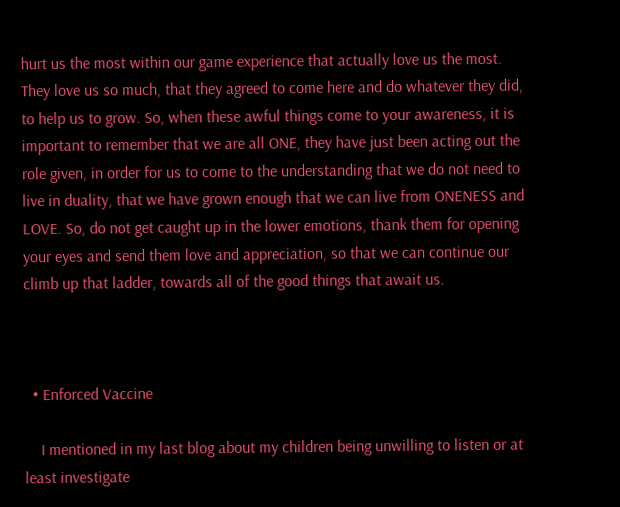hurt us the most within our game experience that actually love us the most. They love us so much, that they agreed to come here and do whatever they did, to help us to grow. So, when these awful things come to your awareness, it is important to remember that we are all ONE, they have just been acting out the role given, in order for us to come to the understanding that we do not need to live in duality, that we have grown enough that we can live from ONENESS and LOVE. So, do not get caught up in the lower emotions, thank them for opening your eyes and send them love and appreciation, so that we can continue our climb up that ladder, towards all of the good things that await us.



  • Enforced Vaccine

    I mentioned in my last blog about my children being unwilling to listen or at least investigate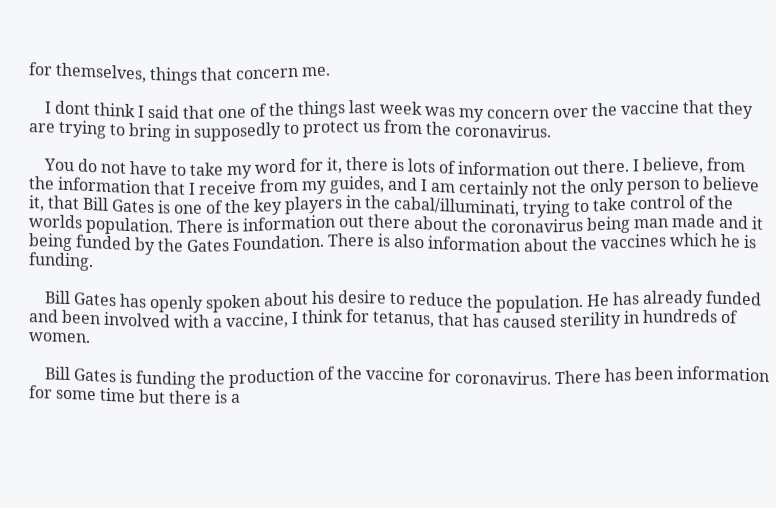for themselves, things that concern me.

    I dont think I said that one of the things last week was my concern over the vaccine that they are trying to bring in supposedly to protect us from the coronavirus.

    You do not have to take my word for it, there is lots of information out there. I believe, from the information that I receive from my guides, and I am certainly not the only person to believe it, that Bill Gates is one of the key players in the cabal/illuminati, trying to take control of the worlds population. There is information out there about the coronavirus being man made and it being funded by the Gates Foundation. There is also information about the vaccines which he is funding.

    Bill Gates has openly spoken about his desire to reduce the population. He has already funded and been involved with a vaccine, I think for tetanus, that has caused sterility in hundreds of women.

    Bill Gates is funding the production of the vaccine for coronavirus. There has been information for some time but there is a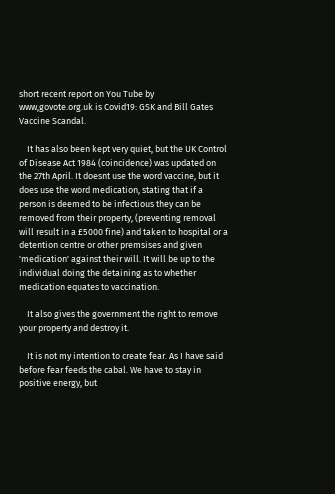short recent report on You Tube by www,govote.org.uk is Covid19: GSK and Bill Gates Vaccine Scandal.

    It has also been kept very quiet, but the UK Control of Disease Act 1984 (coincidence) was updated on the 27th April. It doesnt use the word vaccine, but it does use the word medication, stating that if a person is deemed to be infectious they can be removed from their property, (preventing removal will result in a £5000 fine) and taken to hospital or a detention centre or other premsises and given 'medication' against their will. It will be up to the individual doing the detaining as to whether medication equates to vaccination.

    It also gives the government the right to remove your property and destroy it.

    It is not my intention to create fear. As I have said before fear feeds the cabal. We have to stay in positive energy, but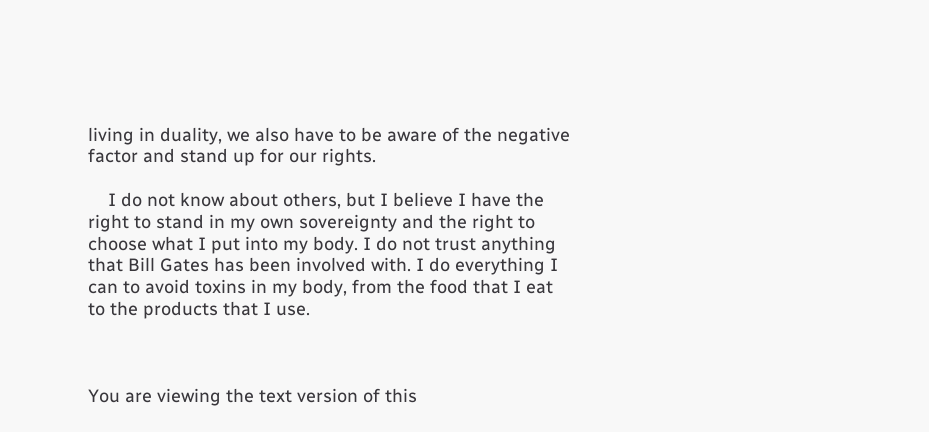living in duality, we also have to be aware of the negative factor and stand up for our rights.

    I do not know about others, but I believe I have the right to stand in my own sovereignty and the right to choose what I put into my body. I do not trust anything that Bill Gates has been involved with. I do everything I can to avoid toxins in my body, from the food that I eat to the products that I use.



You are viewing the text version of this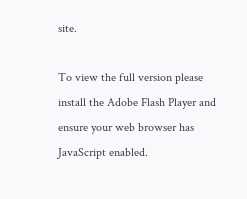site.

To view the full version please install the Adobe Flash Player and ensure your web browser has JavaScript enabled.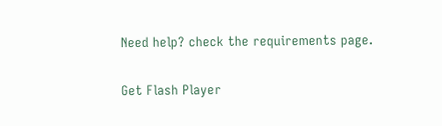Need help? check the requirements page.

Get Flash Player